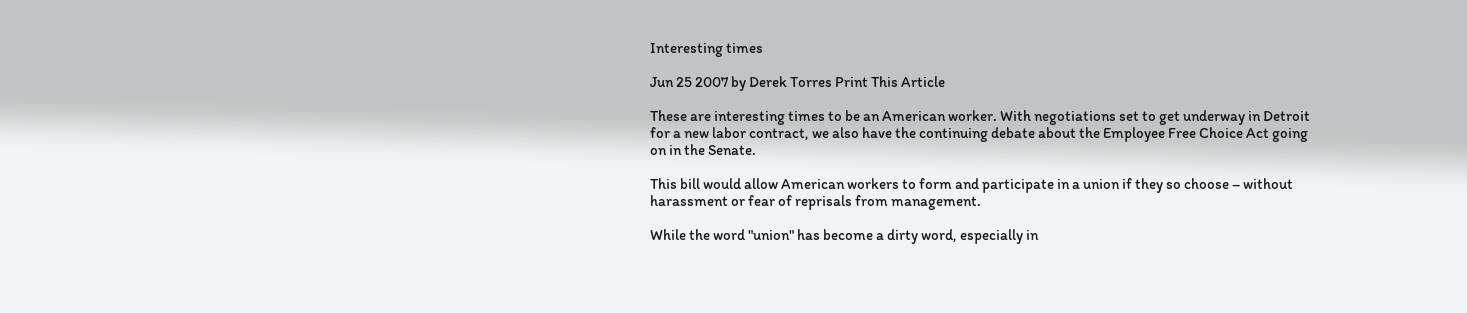Interesting times

Jun 25 2007 by Derek Torres Print This Article

These are interesting times to be an American worker. With negotiations set to get underway in Detroit for a new labor contract, we also have the continuing debate about the Employee Free Choice Act going on in the Senate.

This bill would allow American workers to form and participate in a union if they so choose – without harassment or fear of reprisals from management.

While the word "union" has become a dirty word, especially in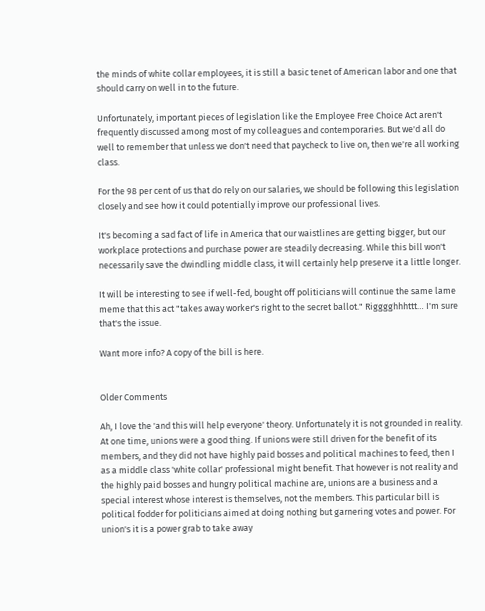the minds of white collar employees, it is still a basic tenet of American labor and one that should carry on well in to the future.

Unfortunately, important pieces of legislation like the Employee Free Choice Act aren't frequently discussed among most of my colleagues and contemporaries. But we'd all do well to remember that unless we don't need that paycheck to live on, then we're all working class.

For the 98 per cent of us that do rely on our salaries, we should be following this legislation closely and see how it could potentially improve our professional lives.

It's becoming a sad fact of life in America that our waistlines are getting bigger, but our workplace protections and purchase power are steadily decreasing. While this bill won't necessarily save the dwindling middle class, it will certainly help preserve it a little longer.

It will be interesting to see if well-fed, bought off politicians will continue the same lame meme that this act "takes away worker's right to the secret ballot." Rigggghhhttt… I'm sure that's the issue.

Want more info? A copy of the bill is here.


Older Comments

Ah, I love the 'and this will help everyone' theory. Unfortunately it is not grounded in reality. At one time, unions were a good thing. If unions were still driven for the benefit of its members, and they did not have highly paid bosses and political machines to feed, then I as a middle class 'white collar' professional might benefit. That however is not reality and the highly paid bosses and hungry political machine are, unions are a business and a special interest whose interest is themselves, not the members. This particular bill is political fodder for politicians aimed at doing nothing but garnering votes and power. For union's it is a power grab to take away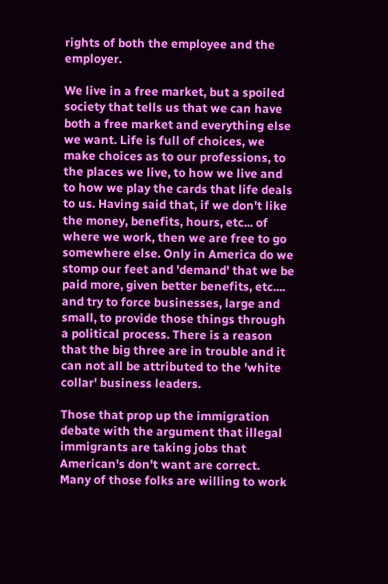rights of both the employee and the employer.

We live in a free market, but a spoiled society that tells us that we can have both a free market and everything else we want. Life is full of choices, we make choices as to our professions, to the places we live, to how we live and to how we play the cards that life deals to us. Having said that, if we don't like the money, benefits, hours, etc... of where we work, then we are free to go somewhere else. Only in America do we stomp our feet and 'demand' that we be paid more, given better benefits, etc.... and try to force businesses, large and small, to provide those things through a political process. There is a reason that the big three are in trouble and it can not all be attributed to the 'white collar' business leaders.

Those that prop up the immigration debate with the argument that illegal immigrants are taking jobs that American's don't want are correct. Many of those folks are willing to work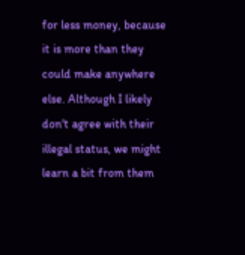for less money, because it is more than they could make anywhere else. Although I likely don't agree with their illegal status, we might learn a bit from them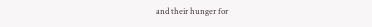and their hunger for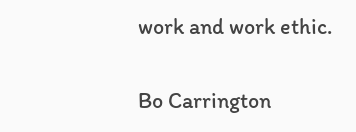work and work ethic.

Bo Carrington